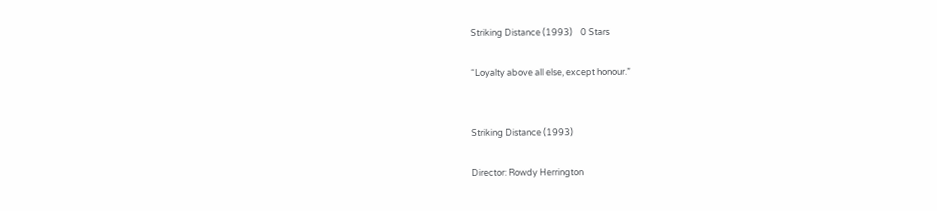Striking Distance (1993)    0 Stars

“Loyalty above all else, except honour.”


Striking Distance (1993)

Director: Rowdy Herrington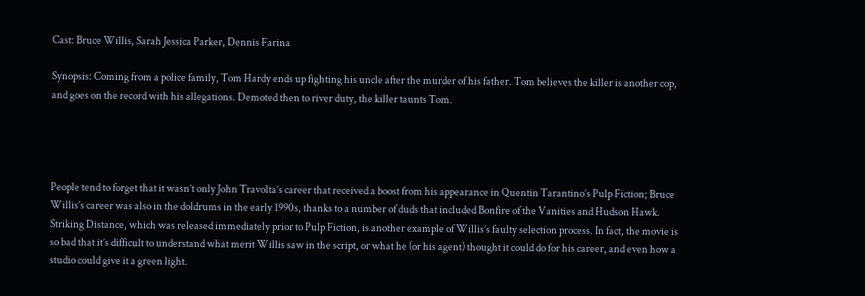Cast: Bruce Willis, Sarah Jessica Parker, Dennis Farina

Synopsis: Coming from a police family, Tom Hardy ends up fighting his uncle after the murder of his father. Tom believes the killer is another cop, and goes on the record with his allegations. Demoted then to river duty, the killer taunts Tom.




People tend to forget that it wasn’t only John Travolta’s career that received a boost from his appearance in Quentin Tarantino’s Pulp Fiction; Bruce Willis’s career was also in the doldrums in the early 1990s, thanks to a number of duds that included Bonfire of the Vanities and Hudson Hawk. Striking Distance, which was released immediately prior to Pulp Fiction, is another example of Willis’s faulty selection process. In fact, the movie is so bad that it’s difficult to understand what merit Willis saw in the script, or what he (or his agent) thought it could do for his career, and even how a studio could give it a green light.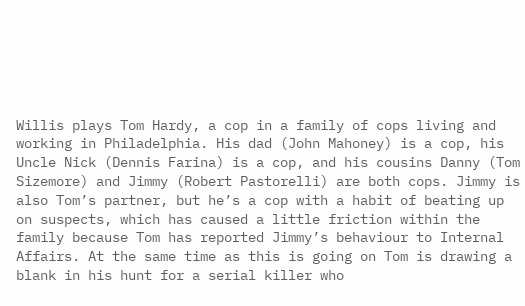Willis plays Tom Hardy, a cop in a family of cops living and working in Philadelphia. His dad (John Mahoney) is a cop, his Uncle Nick (Dennis Farina) is a cop, and his cousins Danny (Tom Sizemore) and Jimmy (Robert Pastorelli) are both cops. Jimmy is also Tom’s partner, but he’s a cop with a habit of beating up on suspects, which has caused a little friction within the family because Tom has reported Jimmy’s behaviour to Internal Affairs. At the same time as this is going on Tom is drawing a blank in his hunt for a serial killer who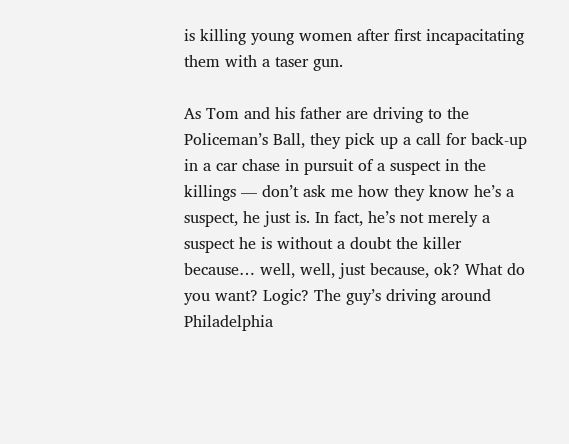is killing young women after first incapacitating them with a taser gun.

As Tom and his father are driving to the Policeman’s Ball, they pick up a call for back-up in a car chase in pursuit of a suspect in the killings — don’t ask me how they know he’s a suspect, he just is. In fact, he’s not merely a suspect he is without a doubt the killer because… well, well, just because, ok? What do you want? Logic? The guy’s driving around Philadelphia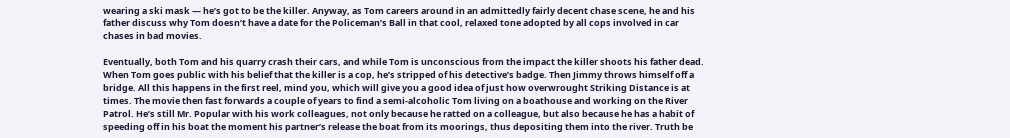wearing a ski mask — he’s got to be the killer. Anyway, as Tom careers around in an admittedly fairly decent chase scene, he and his father discuss why Tom doesn’t have a date for the Policeman’s Ball in that cool, relaxed tone adopted by all cops involved in car chases in bad movies.

Eventually, both Tom and his quarry crash their cars, and while Tom is unconscious from the impact the killer shoots his father dead. When Tom goes public with his belief that the killer is a cop, he’s stripped of his detective’s badge. Then Jimmy throws himself off a bridge. All this happens in the first reel, mind you, which will give you a good idea of just how overwrought Striking Distance is at times. The movie then fast forwards a couple of years to find a semi-alcoholic Tom living on a boathouse and working on the River Patrol. He’s still Mr. Popular with his work colleagues, not only because he ratted on a colleague, but also because he has a habit of speeding off in his boat the moment his partner’s release the boat from its moorings, thus depositing them into the river. Truth be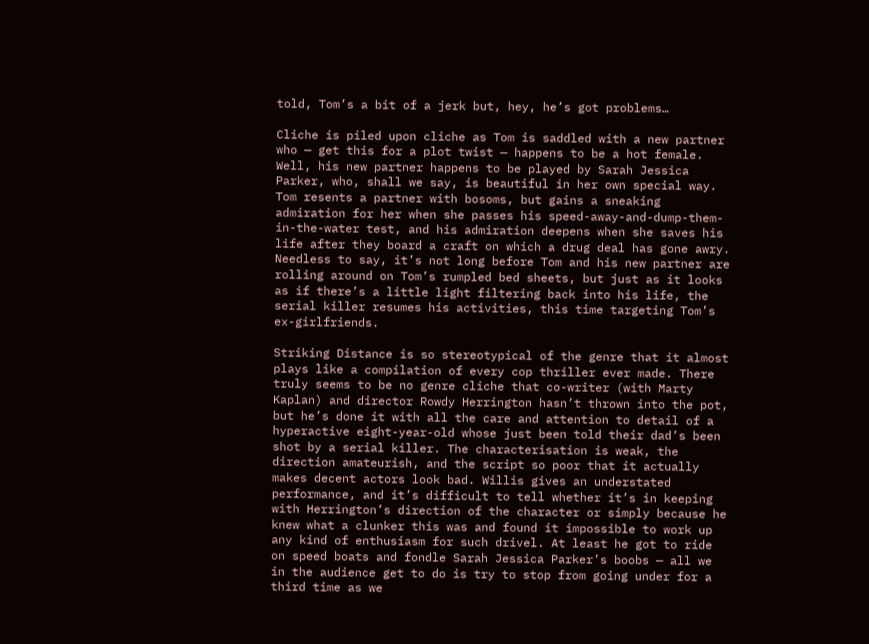told, Tom’s a bit of a jerk but, hey, he’s got problems…

Cliche is piled upon cliche as Tom is saddled with a new partner who — get this for a plot twist — happens to be a hot female. Well, his new partner happens to be played by Sarah Jessica Parker, who, shall we say, is beautiful in her own special way. Tom resents a partner with bosoms, but gains a sneaking admiration for her when she passes his speed-away-and-dump-them-in-the-water test, and his admiration deepens when she saves his life after they board a craft on which a drug deal has gone awry. Needless to say, it’s not long before Tom and his new partner are rolling around on Tom’s rumpled bed sheets, but just as it looks as if there’s a little light filtering back into his life, the serial killer resumes his activities, this time targeting Tom’s ex-girlfriends.

Striking Distance is so stereotypical of the genre that it almost plays like a compilation of every cop thriller ever made. There truly seems to be no genre cliche that co-writer (with Marty Kaplan) and director Rowdy Herrington hasn’t thrown into the pot, but he’s done it with all the care and attention to detail of a hyperactive eight-year-old whose just been told their dad’s been shot by a serial killer. The characterisation is weak, the direction amateurish, and the script so poor that it actually makes decent actors look bad. Willis gives an understated performance, and it’s difficult to tell whether it’s in keeping with Herrington’s direction of the character or simply because he knew what a clunker this was and found it impossible to work up any kind of enthusiasm for such drivel. At least he got to ride on speed boats and fondle Sarah Jessica Parker’s boobs — all we in the audience get to do is try to stop from going under for a third time as we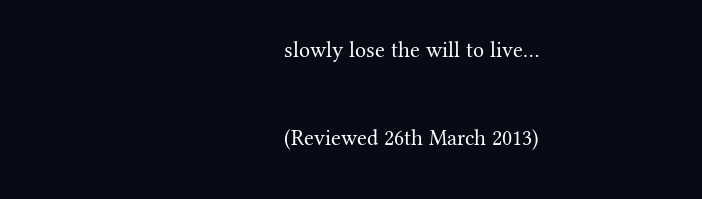slowly lose the will to live…

(Reviewed 26th March 2013)